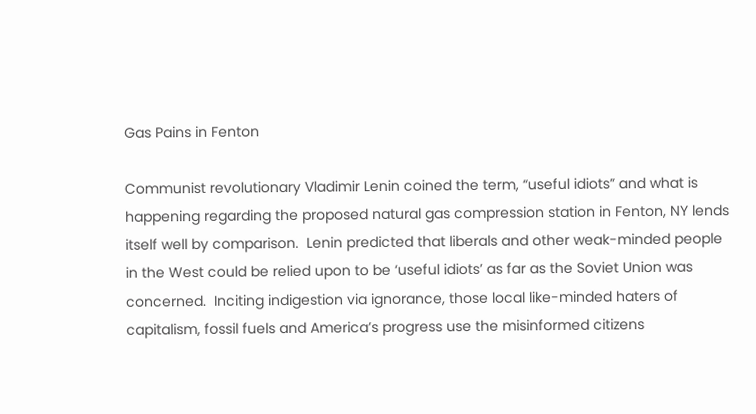Gas Pains in Fenton

Communist revolutionary Vladimir Lenin coined the term, “useful idiots” and what is happening regarding the proposed natural gas compression station in Fenton, NY lends itself well by comparison.  Lenin predicted that liberals and other weak-minded people in the West could be relied upon to be ‘useful idiots’ as far as the Soviet Union was concerned.  Inciting indigestion via ignorance, those local like-minded haters of capitalism, fossil fuels and America’s progress use the misinformed citizens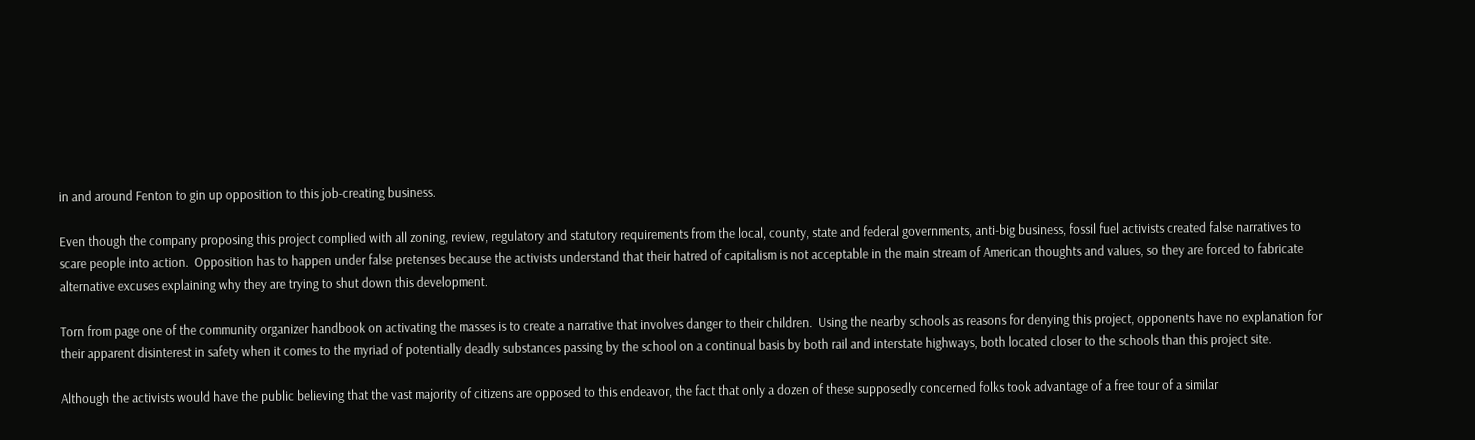in and around Fenton to gin up opposition to this job-creating business.

Even though the company proposing this project complied with all zoning, review, regulatory and statutory requirements from the local, county, state and federal governments, anti-big business, fossil fuel activists created false narratives to scare people into action.  Opposition has to happen under false pretenses because the activists understand that their hatred of capitalism is not acceptable in the main stream of American thoughts and values, so they are forced to fabricate alternative excuses explaining why they are trying to shut down this development.

Torn from page one of the community organizer handbook on activating the masses is to create a narrative that involves danger to their children.  Using the nearby schools as reasons for denying this project, opponents have no explanation for their apparent disinterest in safety when it comes to the myriad of potentially deadly substances passing by the school on a continual basis by both rail and interstate highways, both located closer to the schools than this project site.

Although the activists would have the public believing that the vast majority of citizens are opposed to this endeavor, the fact that only a dozen of these supposedly concerned folks took advantage of a free tour of a similar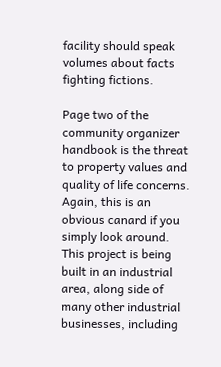facility should speak volumes about facts fighting fictions.

Page two of the community organizer handbook is the threat to property values and quality of life concerns.  Again, this is an obvious canard if you simply look around.  This project is being built in an industrial area, along side of many other industrial businesses, including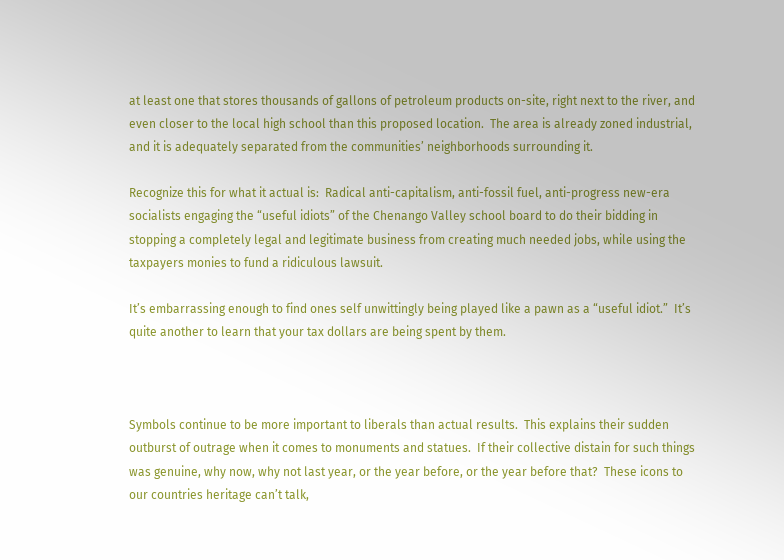at least one that stores thousands of gallons of petroleum products on-site, right next to the river, and even closer to the local high school than this proposed location.  The area is already zoned industrial, and it is adequately separated from the communities’ neighborhoods surrounding it.

Recognize this for what it actual is:  Radical anti-capitalism, anti-fossil fuel, anti-progress new-era socialists engaging the “useful idiots” of the Chenango Valley school board to do their bidding in stopping a completely legal and legitimate business from creating much needed jobs, while using the taxpayers monies to fund a ridiculous lawsuit.

It’s embarrassing enough to find ones self unwittingly being played like a pawn as a “useful idiot.”  It’s quite another to learn that your tax dollars are being spent by them.



Symbols continue to be more important to liberals than actual results.  This explains their sudden outburst of outrage when it comes to monuments and statues.  If their collective distain for such things was genuine, why now, why not last year, or the year before, or the year before that?  These icons to our countries heritage can’t talk,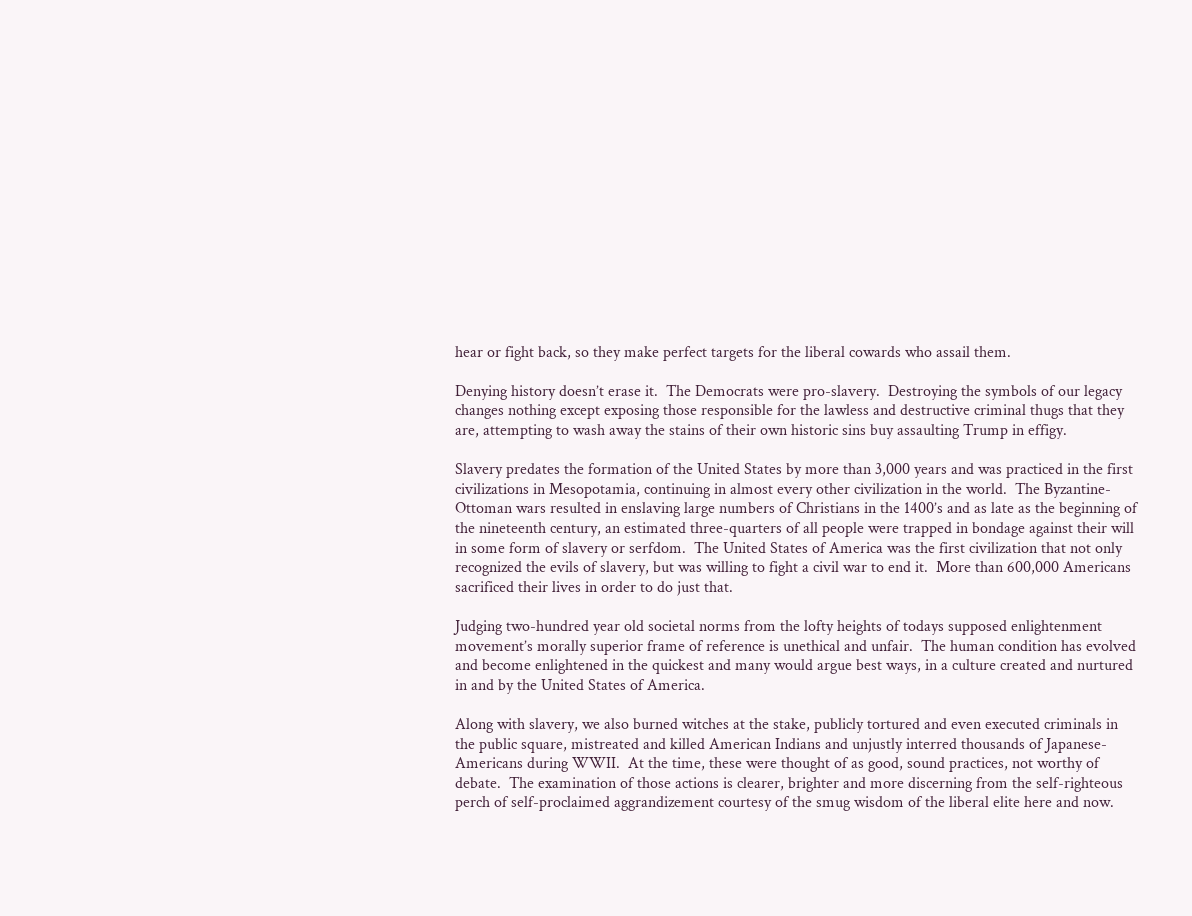hear or fight back, so they make perfect targets for the liberal cowards who assail them.

Denying history doesn’t erase it.  The Democrats were pro-slavery.  Destroying the symbols of our legacy changes nothing except exposing those responsible for the lawless and destructive criminal thugs that they are, attempting to wash away the stains of their own historic sins buy assaulting Trump in effigy.

Slavery predates the formation of the United States by more than 3,000 years and was practiced in the first civilizations in Mesopotamia, continuing in almost every other civilization in the world.  The Byzantine-Ottoman wars resulted in enslaving large numbers of Christians in the 1400’s and as late as the beginning of the nineteenth century, an estimated three-quarters of all people were trapped in bondage against their will in some form of slavery or serfdom.  The United States of America was the first civilization that not only recognized the evils of slavery, but was willing to fight a civil war to end it.  More than 600,000 Americans sacrificed their lives in order to do just that.

Judging two-hundred year old societal norms from the lofty heights of todays supposed enlightenment movement’s morally superior frame of reference is unethical and unfair.  The human condition has evolved and become enlightened in the quickest and many would argue best ways, in a culture created and nurtured in and by the United States of America.

Along with slavery, we also burned witches at the stake, publicly tortured and even executed criminals in the public square, mistreated and killed American Indians and unjustly interred thousands of Japanese-Americans during WWII.  At the time, these were thought of as good, sound practices, not worthy of debate.  The examination of those actions is clearer, brighter and more discerning from the self-righteous perch of self-proclaimed aggrandizement courtesy of the smug wisdom of the liberal elite here and now.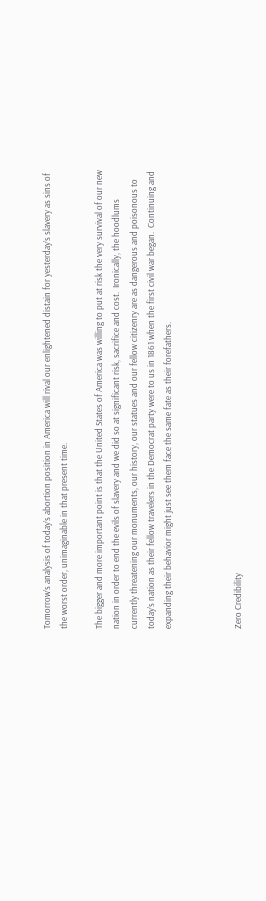Tomorrow’s analysis of today’s abortion position in America will rival our enlightened distain for yesterday’s slavery as sins of the worst order, unimaginable in that present time.

The bigger and more important point is that the United States of America was willing to put at risk the very survival of our new nation in order to end the evils of slavery and we did so at significant risk, sacrifice and cost.  Ironically, the hoodlums currently threatening our monuments, our history, our statues and our fellow citizenry are as dangerous and poisonous to today’s nation as their fellow travelers in the Democrat party were to us in 1861 when the first civil war began.  Continuing and expanding their behavior might just see them face the same fate as their forefathers.



Zero Credibility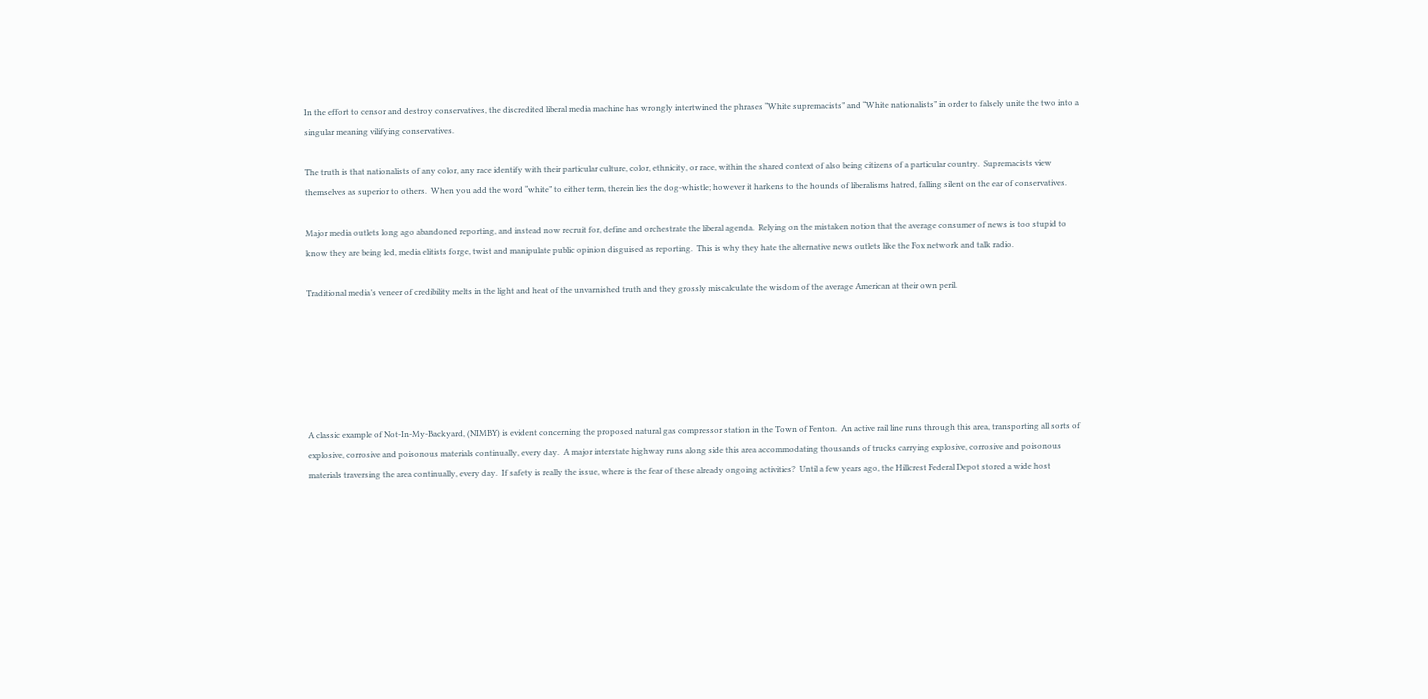In the effort to censor and destroy conservatives, the discredited liberal media machine has wrongly intertwined the phrases “White supremacists” and “White nationalists” in order to falsely unite the two into a singular meaning vilifying conservatives.

The truth is that nationalists of any color, any race identify with their particular culture, color, ethnicity, or race, within the shared context of also being citizens of a particular country.  Supremacists view themselves as superior to others.  When you add the word “white” to either term, therein lies the dog-whistle; however it harkens to the hounds of liberalisms hatred, falling silent on the ear of conservatives.

Major media outlets long ago abandoned reporting, and instead now recruit for, define and orchestrate the liberal agenda.  Relying on the mistaken notion that the average consumer of news is too stupid to know they are being led, media elitists forge, twist and manipulate public opinion disguised as reporting.  This is why they hate the alternative news outlets like the Fox network and talk radio.

Traditional media’s veneer of credibility melts in the light and heat of the unvarnished truth and they grossly miscalculate the wisdom of the average American at their own peril.






A classic example of Not-In-My-Backyard, (NIMBY) is evident concerning the proposed natural gas compressor station in the Town of Fenton.  An active rail line runs through this area, transporting all sorts of explosive, corrosive and poisonous materials continually, every day.  A major interstate highway runs along side this area accommodating thousands of trucks carrying explosive, corrosive and poisonous materials traversing the area continually, every day.  If safety is really the issue, where is the fear of these already ongoing activities?  Until a few years ago, the Hillcrest Federal Depot stored a wide host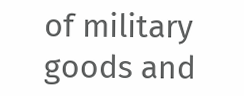of military goods and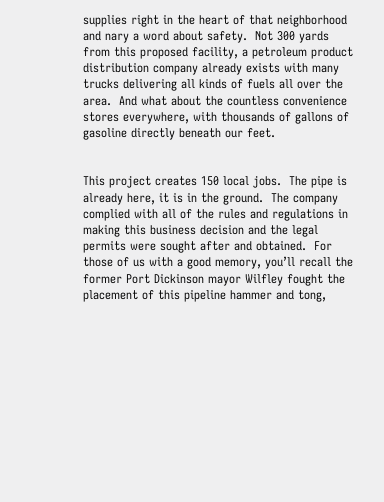supplies right in the heart of that neighborhood and nary a word about safety.  Not 300 yards from this proposed facility, a petroleum product distribution company already exists with many trucks delivering all kinds of fuels all over the area.  And what about the countless convenience stores everywhere, with thousands of gallons of gasoline directly beneath our feet.


This project creates 150 local jobs.  The pipe is already here, it is in the ground.  The company complied with all of the rules and regulations in making this business decision and the legal permits were sought after and obtained.  For those of us with a good memory, you’ll recall the former Port Dickinson mayor Wilfley fought the placement of this pipeline hammer and tong,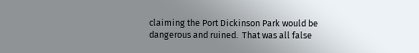claiming the Port Dickinson Park would be dangerous and ruined.  That was all false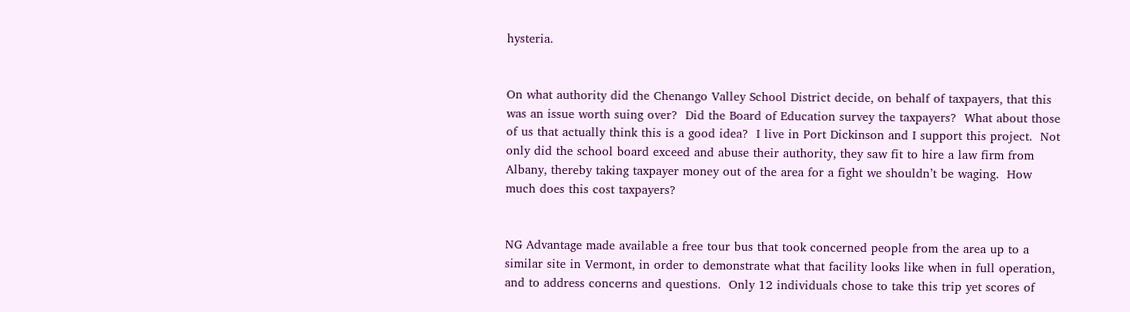hysteria.


On what authority did the Chenango Valley School District decide, on behalf of taxpayers, that this was an issue worth suing over?  Did the Board of Education survey the taxpayers?  What about those of us that actually think this is a good idea?  I live in Port Dickinson and I support this project.  Not only did the school board exceed and abuse their authority, they saw fit to hire a law firm from Albany, thereby taking taxpayer money out of the area for a fight we shouldn’t be waging.  How much does this cost taxpayers?


NG Advantage made available a free tour bus that took concerned people from the area up to a similar site in Vermont, in order to demonstrate what that facility looks like when in full operation, and to address concerns and questions.  Only 12 individuals chose to take this trip yet scores of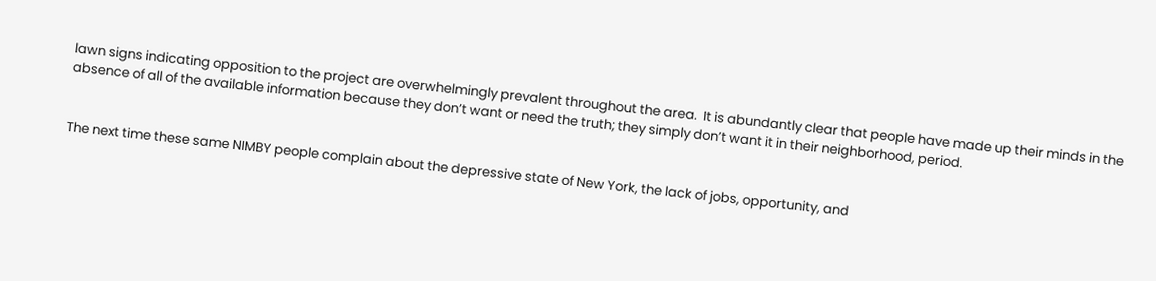lawn signs indicating opposition to the project are overwhelmingly prevalent throughout the area.  It is abundantly clear that people have made up their minds in the absence of all of the available information because they don’t want or need the truth; they simply don’t want it in their neighborhood, period.


The next time these same NIMBY people complain about the depressive state of New York, the lack of jobs, opportunity, and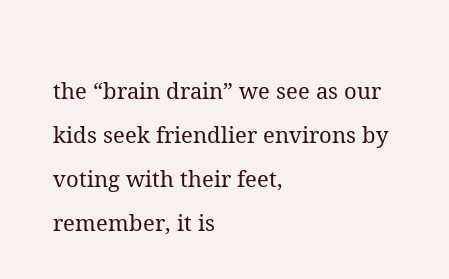the “brain drain” we see as our kids seek friendlier environs by voting with their feet, remember, it is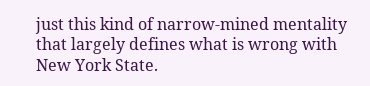just this kind of narrow-mined mentality that largely defines what is wrong with New York State.